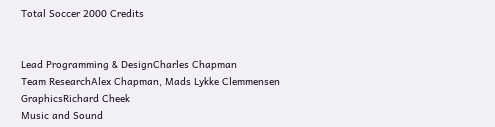Total Soccer 2000 Credits


Lead Programming & DesignCharles Chapman
Team ResearchAlex Chapman, Mads Lykke Clemmensen
GraphicsRichard Cheek
Music and Sound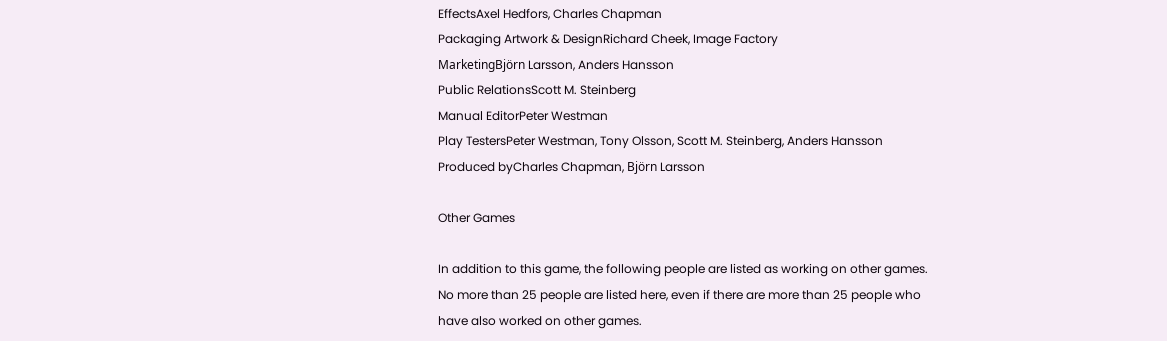EffectsAxel Hedfors, Charles Chapman
Packaging Artwork & DesignRichard Cheek, Image Factory
MarketingBjörn Larsson, Anders Hansson
Public RelationsScott M. Steinberg
Manual EditorPeter Westman
Play TestersPeter Westman, Tony Olsson, Scott M. Steinberg, Anders Hansson
Produced byCharles Chapman, Björn Larsson

Other Games

In addition to this game, the following people are listed as working on other games. No more than 25 people are listed here, even if there are more than 25 people who have also worked on other games.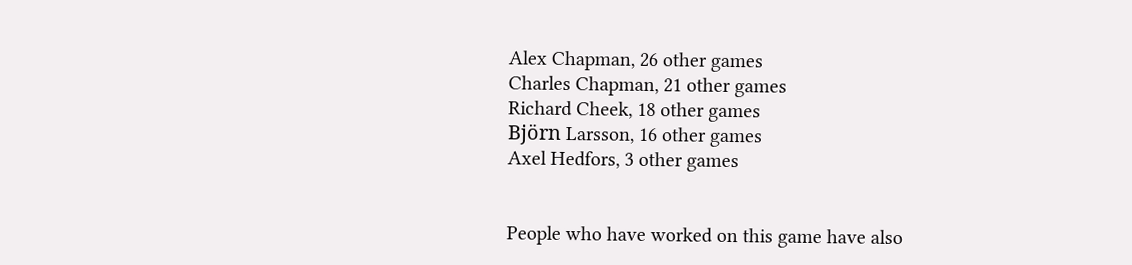Alex Chapman, 26 other games
Charles Chapman, 21 other games
Richard Cheek, 18 other games
Björn Larsson, 16 other games
Axel Hedfors, 3 other games


People who have worked on this game have also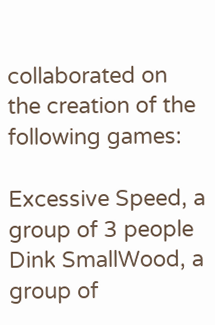collaborated on the creation of the following games:

Excessive Speed, a group of 3 people
Dink SmallWood, a group of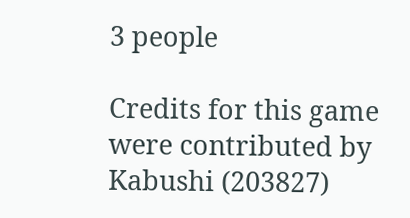3 people

Credits for this game were contributed by Kabushi (203827)